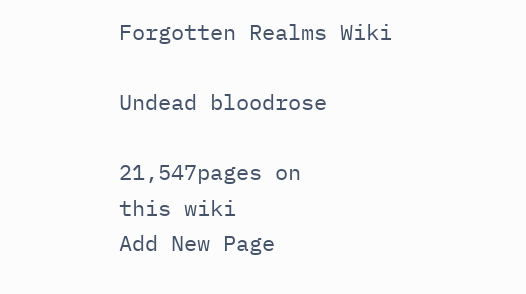Forgotten Realms Wiki

Undead bloodrose

21,547pages on
this wiki
Add New Page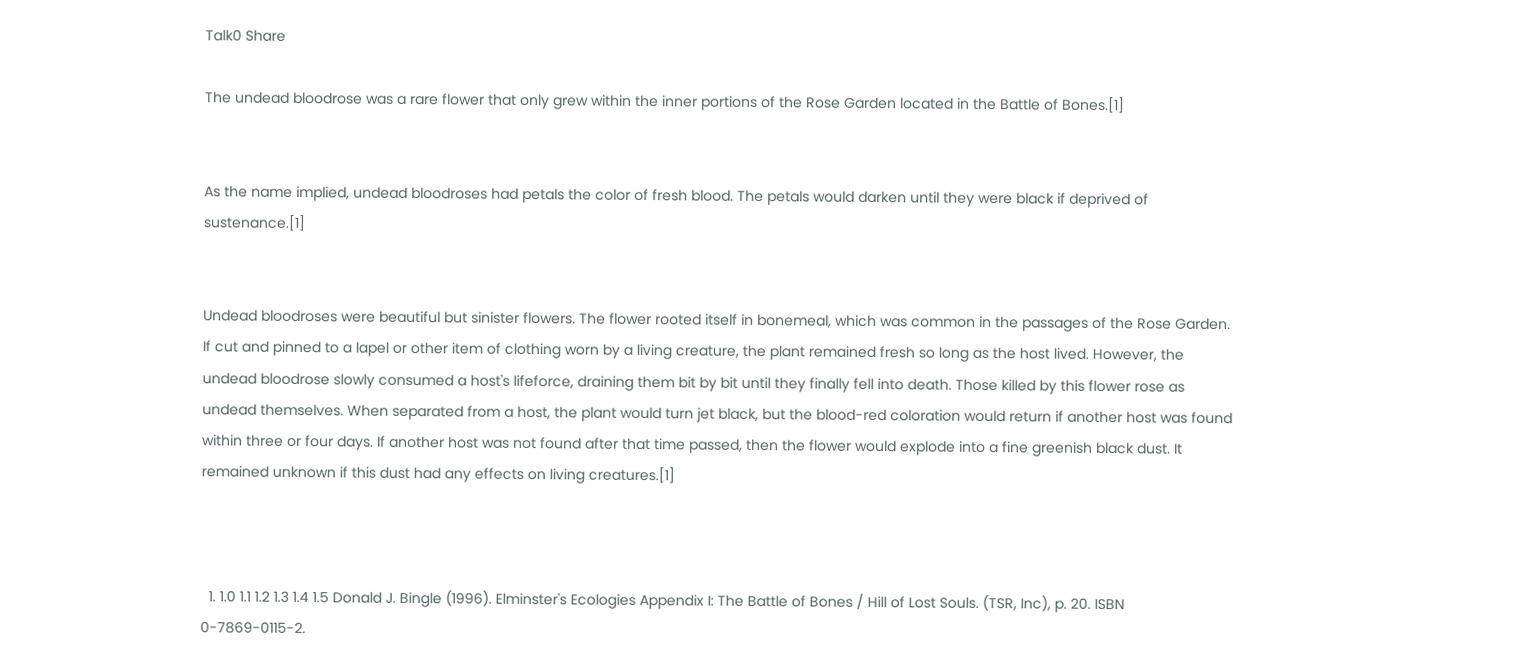Talk0 Share

The undead bloodrose was a rare flower that only grew within the inner portions of the Rose Garden located in the Battle of Bones.[1]


As the name implied, undead bloodroses had petals the color of fresh blood. The petals would darken until they were black if deprived of sustenance.[1]


Undead bloodroses were beautiful but sinister flowers. The flower rooted itself in bonemeal, which was common in the passages of the Rose Garden. If cut and pinned to a lapel or other item of clothing worn by a living creature, the plant remained fresh so long as the host lived. However, the undead bloodrose slowly consumed a host's lifeforce, draining them bit by bit until they finally fell into death. Those killed by this flower rose as undead themselves. When separated from a host, the plant would turn jet black, but the blood-red coloration would return if another host was found within three or four days. If another host was not found after that time passed, then the flower would explode into a fine greenish black dust. It remained unknown if this dust had any effects on living creatures.[1]



  1. 1.0 1.1 1.2 1.3 1.4 1.5 Donald J. Bingle (1996). Elminster's Ecologies Appendix I: The Battle of Bones / Hill of Lost Souls. (TSR, Inc), p. 20. ISBN 0-7869-0115-2.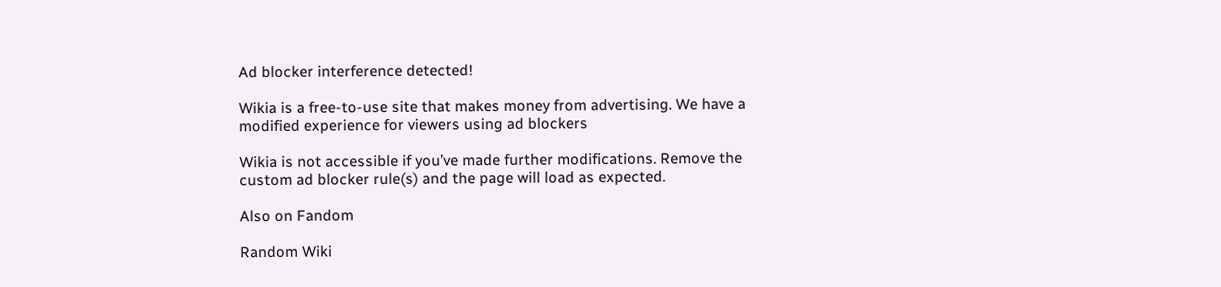Ad blocker interference detected!

Wikia is a free-to-use site that makes money from advertising. We have a modified experience for viewers using ad blockers

Wikia is not accessible if you’ve made further modifications. Remove the custom ad blocker rule(s) and the page will load as expected.

Also on Fandom

Random Wiki